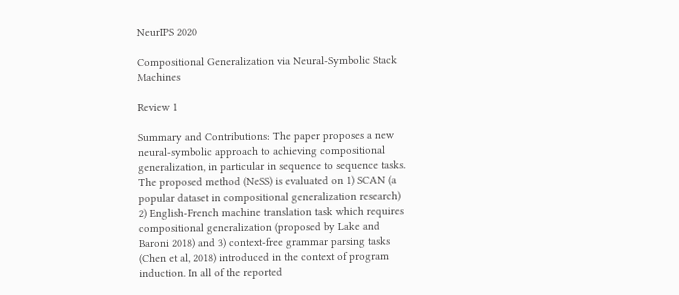NeurIPS 2020

Compositional Generalization via Neural-Symbolic Stack Machines

Review 1

Summary and Contributions: The paper proposes a new neural-symbolic approach to achieving compositional generalization, in particular in sequence to sequence tasks. The proposed method (NeSS) is evaluated on 1) SCAN (a popular dataset in compositional generalization research) 2) English-French machine translation task which requires compositional generalization (proposed by Lake and Baroni 2018) and 3) context-free grammar parsing tasks (Chen et al, 2018) introduced in the context of program induction. In all of the reported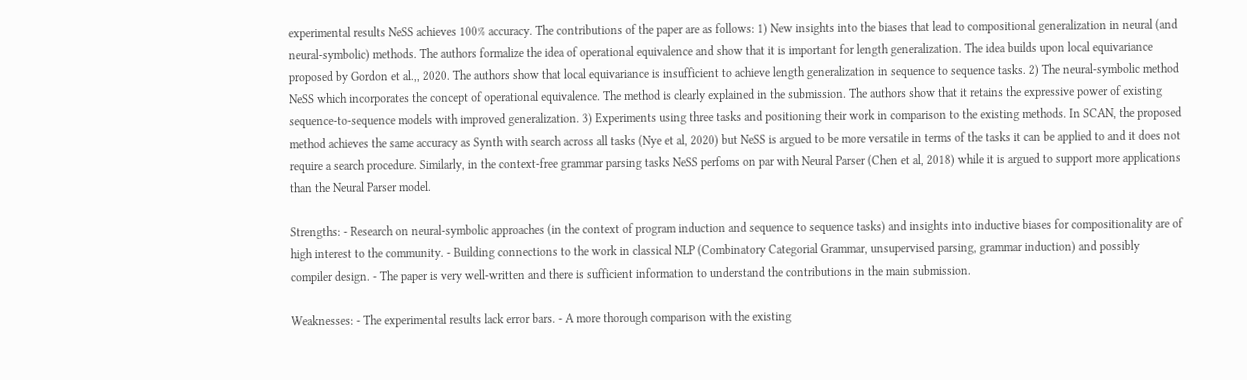experimental results NeSS achieves 100% accuracy. The contributions of the paper are as follows: 1) New insights into the biases that lead to compositional generalization in neural (and neural-symbolic) methods. The authors formalize the idea of operational equivalence and show that it is important for length generalization. The idea builds upon local equivariance proposed by Gordon et al.,, 2020. The authors show that local equivariance is insufficient to achieve length generalization in sequence to sequence tasks. 2) The neural-symbolic method NeSS which incorporates the concept of operational equivalence. The method is clearly explained in the submission. The authors show that it retains the expressive power of existing sequence-to-sequence models with improved generalization. 3) Experiments using three tasks and positioning their work in comparison to the existing methods. In SCAN, the proposed method achieves the same accuracy as Synth with search across all tasks (Nye et al, 2020) but NeSS is argued to be more versatile in terms of the tasks it can be applied to and it does not require a search procedure. Similarly, in the context-free grammar parsing tasks NeSS perfoms on par with Neural Parser (Chen et al, 2018) while it is argued to support more applications than the Neural Parser model.

Strengths: - Research on neural-symbolic approaches (in the context of program induction and sequence to sequence tasks) and insights into inductive biases for compositionality are of high interest to the community. - Building connections to the work in classical NLP (Combinatory Categorial Grammar, unsupervised parsing, grammar induction) and possibly compiler design. - The paper is very well-written and there is sufficient information to understand the contributions in the main submission.

Weaknesses: - The experimental results lack error bars. - A more thorough comparison with the existing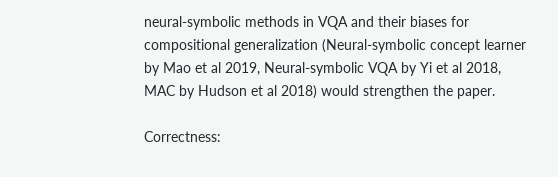neural-symbolic methods in VQA and their biases for compositional generalization (Neural-symbolic concept learner by Mao et al 2019, Neural-symbolic VQA by Yi et al 2018, MAC by Hudson et al 2018) would strengthen the paper.

Correctness: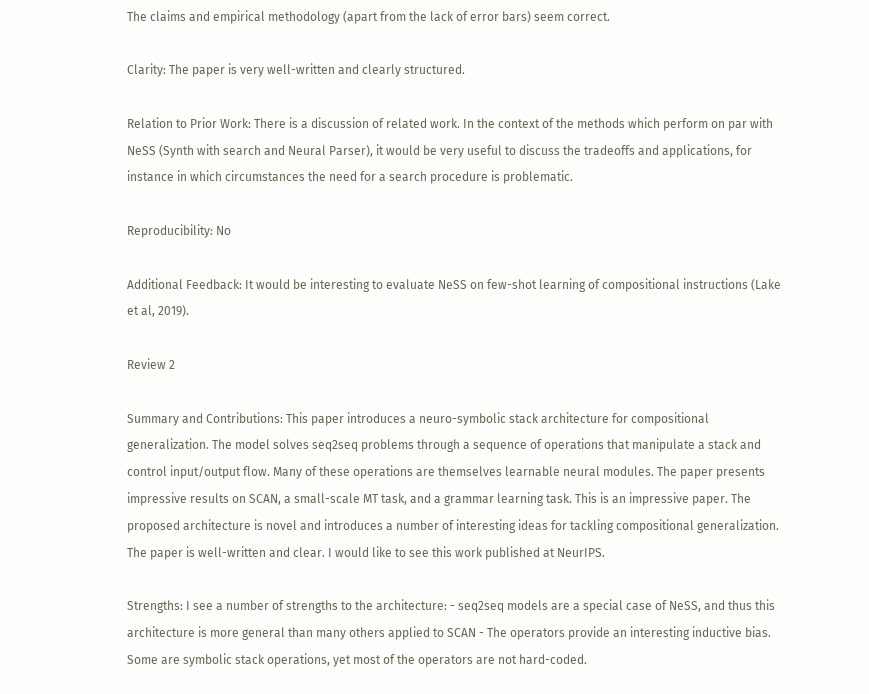The claims and empirical methodology (apart from the lack of error bars) seem correct.

Clarity: The paper is very well-written and clearly structured.

Relation to Prior Work: There is a discussion of related work. In the context of the methods which perform on par with NeSS (Synth with search and Neural Parser), it would be very useful to discuss the tradeoffs and applications, for instance in which circumstances the need for a search procedure is problematic.

Reproducibility: No

Additional Feedback: It would be interesting to evaluate NeSS on few-shot learning of compositional instructions (Lake et al, 2019).

Review 2

Summary and Contributions: This paper introduces a neuro-symbolic stack architecture for compositional generalization. The model solves seq2seq problems through a sequence of operations that manipulate a stack and control input/output flow. Many of these operations are themselves learnable neural modules. The paper presents impressive results on SCAN, a small-scale MT task, and a grammar learning task. This is an impressive paper. The proposed architecture is novel and introduces a number of interesting ideas for tackling compositional generalization. The paper is well-written and clear. I would like to see this work published at NeurIPS.

Strengths: I see a number of strengths to the architecture: - seq2seq models are a special case of NeSS, and thus this architecture is more general than many others applied to SCAN - The operators provide an interesting inductive bias. Some are symbolic stack operations, yet most of the operators are not hard-coded.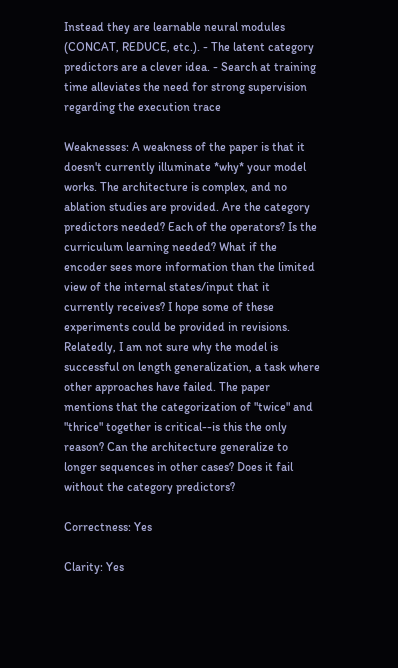Instead they are learnable neural modules (CONCAT, REDUCE, etc.). - The latent category predictors are a clever idea. - Search at training time alleviates the need for strong supervision regarding the execution trace

Weaknesses: A weakness of the paper is that it doesn't currently illuminate *why* your model works. The architecture is complex, and no ablation studies are provided. Are the category predictors needed? Each of the operators? Is the curriculum learning needed? What if the encoder sees more information than the limited view of the internal states/input that it currently receives? I hope some of these experiments could be provided in revisions. Relatedly, I am not sure why the model is successful on length generalization, a task where other approaches have failed. The paper mentions that the categorization of "twice" and "thrice" together is critical--is this the only reason? Can the architecture generalize to longer sequences in other cases? Does it fail without the category predictors?

Correctness: Yes

Clarity: Yes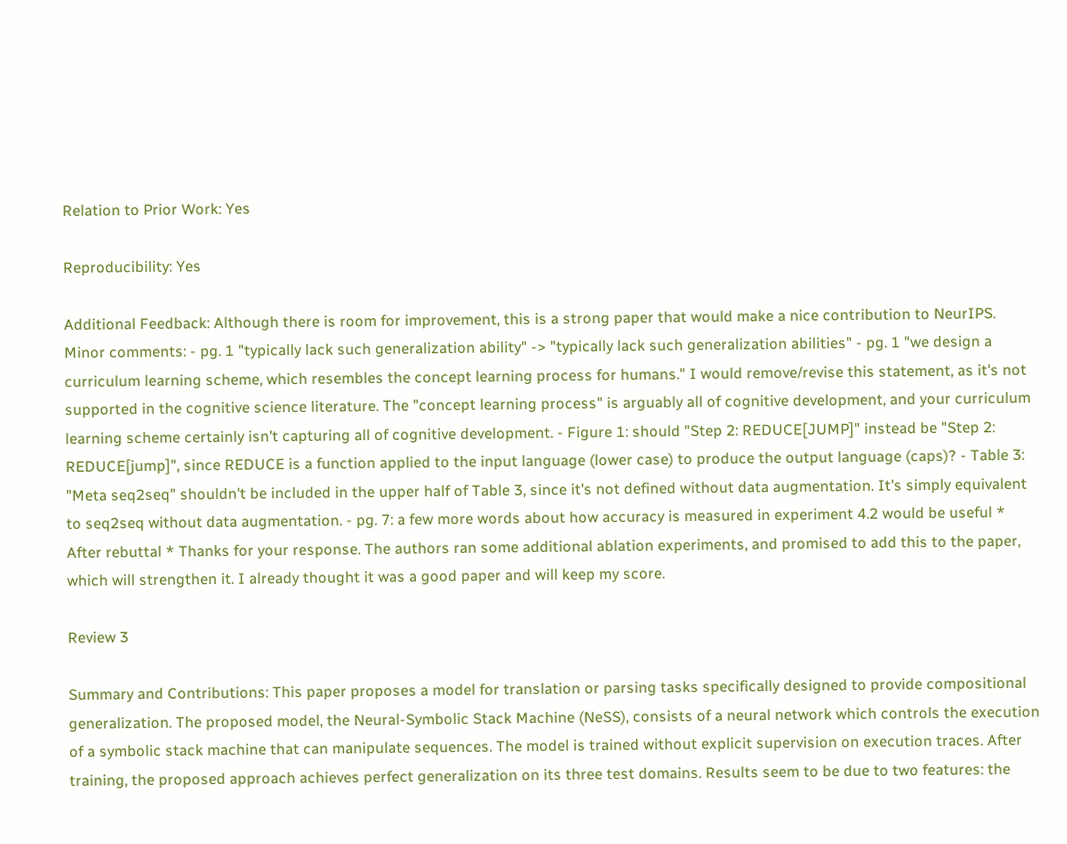Relation to Prior Work: Yes

Reproducibility: Yes

Additional Feedback: Although there is room for improvement, this is a strong paper that would make a nice contribution to NeurIPS. Minor comments: - pg. 1 "typically lack such generalization ability" -> "typically lack such generalization abilities" - pg. 1 "we design a curriculum learning scheme, which resembles the concept learning process for humans." I would remove/revise this statement, as it's not supported in the cognitive science literature. The "concept learning process" is arguably all of cognitive development, and your curriculum learning scheme certainly isn't capturing all of cognitive development. - Figure 1: should "Step 2: REDUCE[JUMP]" instead be "Step 2: REDUCE[jump]", since REDUCE is a function applied to the input language (lower case) to produce the output language (caps)? - Table 3: "Meta seq2seq" shouldn't be included in the upper half of Table 3, since it's not defined without data augmentation. It's simply equivalent to seq2seq without data augmentation. - pg. 7: a few more words about how accuracy is measured in experiment 4.2 would be useful * After rebuttal * Thanks for your response. The authors ran some additional ablation experiments, and promised to add this to the paper, which will strengthen it. I already thought it was a good paper and will keep my score.

Review 3

Summary and Contributions: This paper proposes a model for translation or parsing tasks specifically designed to provide compositional generalization. The proposed model, the Neural-Symbolic Stack Machine (NeSS), consists of a neural network which controls the execution of a symbolic stack machine that can manipulate sequences. The model is trained without explicit supervision on execution traces. After training, the proposed approach achieves perfect generalization on its three test domains. Results seem to be due to two features: the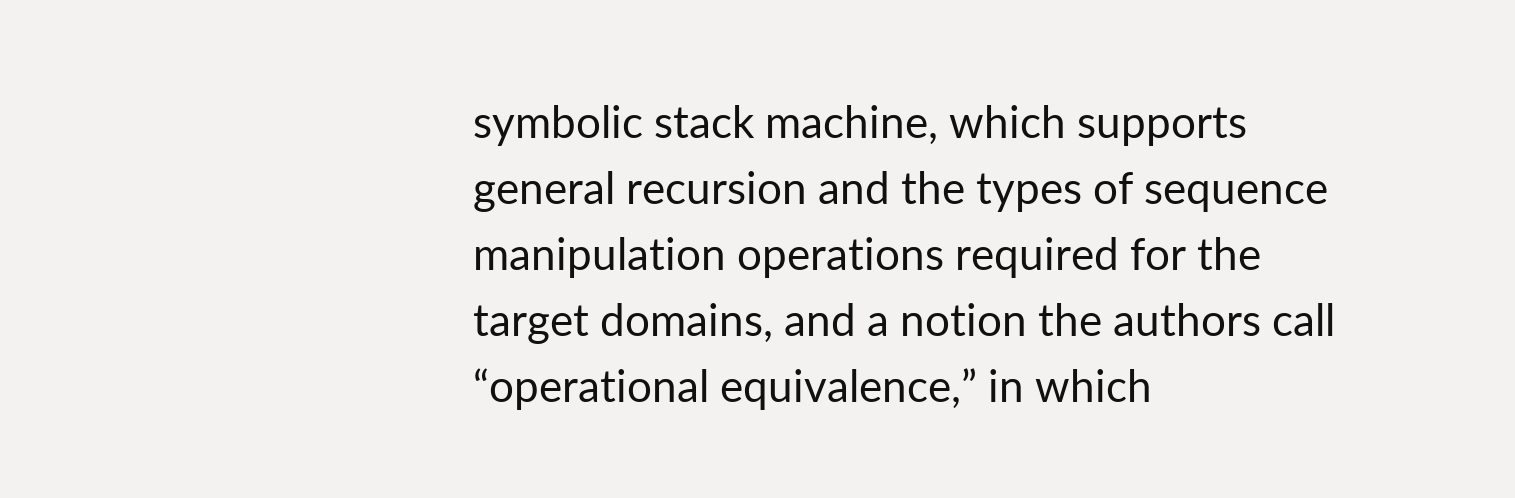symbolic stack machine, which supports general recursion and the types of sequence manipulation operations required for the target domains, and a notion the authors call “operational equivalence,” in which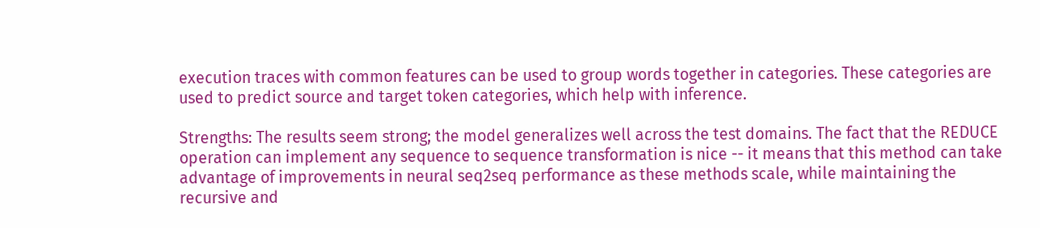execution traces with common features can be used to group words together in categories. These categories are used to predict source and target token categories, which help with inference.

Strengths: The results seem strong; the model generalizes well across the test domains. The fact that the REDUCE operation can implement any sequence to sequence transformation is nice -- it means that this method can take advantage of improvements in neural seq2seq performance as these methods scale, while maintaining the recursive and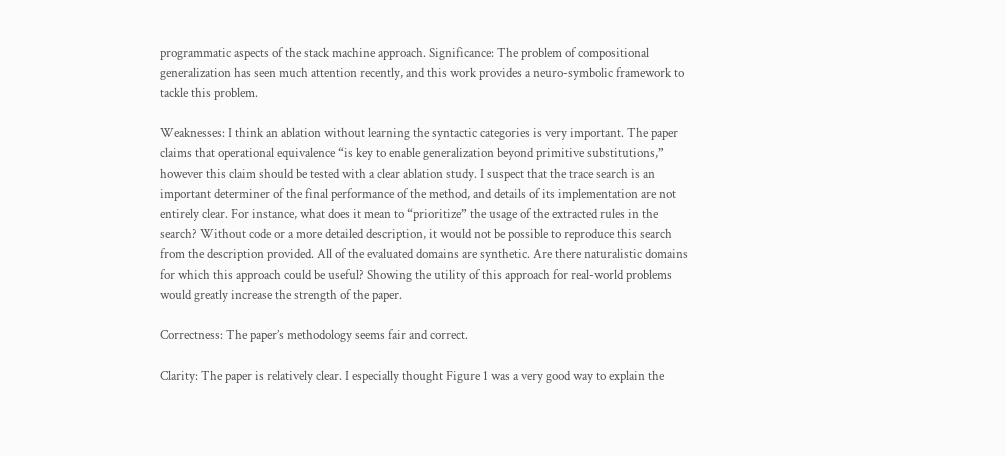programmatic aspects of the stack machine approach. Significance: The problem of compositional generalization has seen much attention recently, and this work provides a neuro-symbolic framework to tackle this problem.

Weaknesses: I think an ablation without learning the syntactic categories is very important. The paper claims that operational equivalence “is key to enable generalization beyond primitive substitutions,” however this claim should be tested with a clear ablation study. I suspect that the trace search is an important determiner of the final performance of the method, and details of its implementation are not entirely clear. For instance, what does it mean to “prioritize” the usage of the extracted rules in the search? Without code or a more detailed description, it would not be possible to reproduce this search from the description provided. All of the evaluated domains are synthetic. Are there naturalistic domains for which this approach could be useful? Showing the utility of this approach for real-world problems would greatly increase the strength of the paper.

Correctness: The paper’s methodology seems fair and correct.

Clarity: The paper is relatively clear. I especially thought Figure 1 was a very good way to explain the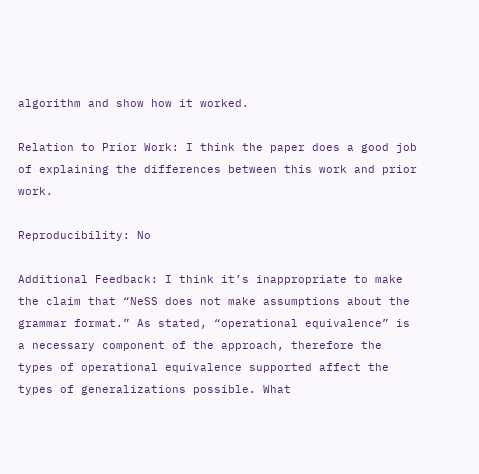algorithm and show how it worked.

Relation to Prior Work: I think the paper does a good job of explaining the differences between this work and prior work.

Reproducibility: No

Additional Feedback: I think it’s inappropriate to make the claim that “NeSS does not make assumptions about the grammar format.” As stated, “operational equivalence” is a necessary component of the approach, therefore the types of operational equivalence supported affect the types of generalizations possible. What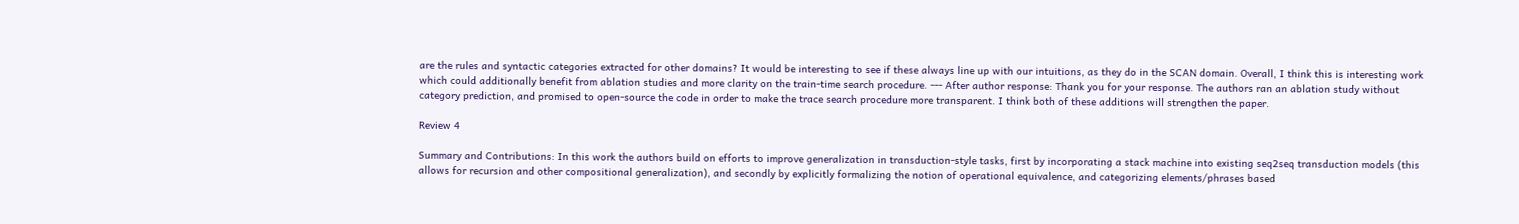are the rules and syntactic categories extracted for other domains? It would be interesting to see if these always line up with our intuitions, as they do in the SCAN domain. Overall, I think this is interesting work which could additionally benefit from ablation studies and more clarity on the train-time search procedure. --- After author response: Thank you for your response. The authors ran an ablation study without category prediction, and promised to open-source the code in order to make the trace search procedure more transparent. I think both of these additions will strengthen the paper.

Review 4

Summary and Contributions: In this work the authors build on efforts to improve generalization in transduction-style tasks, first by incorporating a stack machine into existing seq2seq transduction models (this allows for recursion and other compositional generalization), and secondly by explicitly formalizing the notion of operational equivalence, and categorizing elements/phrases based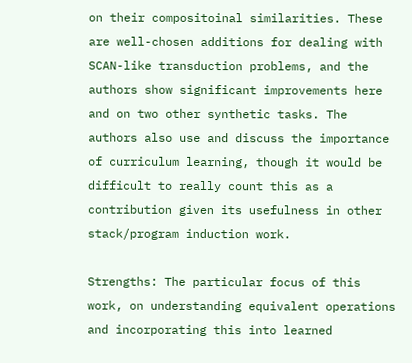on their compositoinal similarities. These are well-chosen additions for dealing with SCAN-like transduction problems, and the authors show significant improvements here and on two other synthetic tasks. The authors also use and discuss the importance of curriculum learning, though it would be difficult to really count this as a contribution given its usefulness in other stack/program induction work.

Strengths: The particular focus of this work, on understanding equivalent operations and incorporating this into learned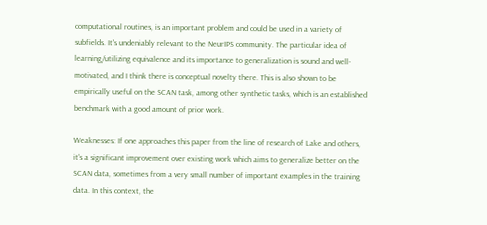computational routines, is an important problem and could be used in a variety of subfields. It's undeniably relevant to the NeurIPS community. The particular idea of learning/utilizing equivalence and its importance to generalization is sound and well-motivated, and I think there is conceptual novelty there. This is also shown to be empirically useful on the SCAN task, among other synthetic tasks, which is an established benchmark with a good amount of prior work.

Weaknesses: If one approaches this paper from the line of research of Lake and others, it's a significant improvement over existing work which aims to generalize better on the SCAN data, sometimes from a very small number of important examples in the training data. In this context, the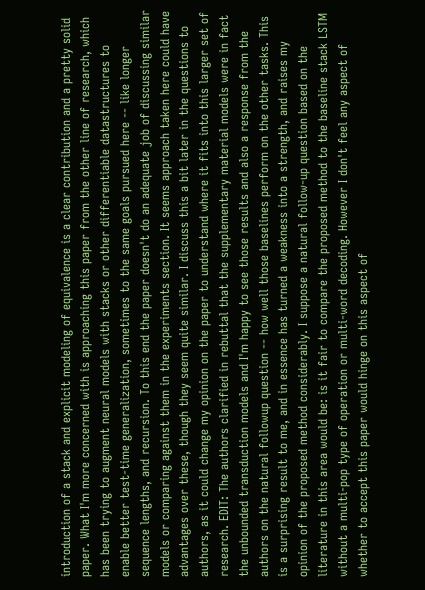introduction of a stack and explicit modeling of equivalence is a clear contribution and a pretty solid paper. What I'm more concerned with is approaching this paper from the other line of research, which has been trying to augment neural models with stacks or other differentiable datastructures to enable better test-time generalization, sometimes to the same goals pursued here -- like longer sequence lengths, and recursion. To this end the paper doesn't do an adequate job of discussing similar models or comparing against them in the experiments section. It seems approach taken here could have advantages over these, though they seem quite similar. I discuss this a bit later in the questions to authors, as it could change my opinion on the paper to understand where it fits into this larger set of research. EDIT: The authors clarified in rebuttal that the supplementary material models were in fact the unbounded transduction models and I'm happy to see those results and also a response from the authors on the natural followup question -- how well those baselines perform on the other tasks. This is a surprising result to me, and in essence has turned a weakness into a strength, and raises my opinion of the proposed method considerably. I suppose a natural follow-up question based on the literature in this area would be: is it fair to compare the proposed method to the baseline stack LSTM without a multi-pop type of operation or multi-word decoding. However I don't feel any aspect of whether to accept this paper would hinge on this aspect of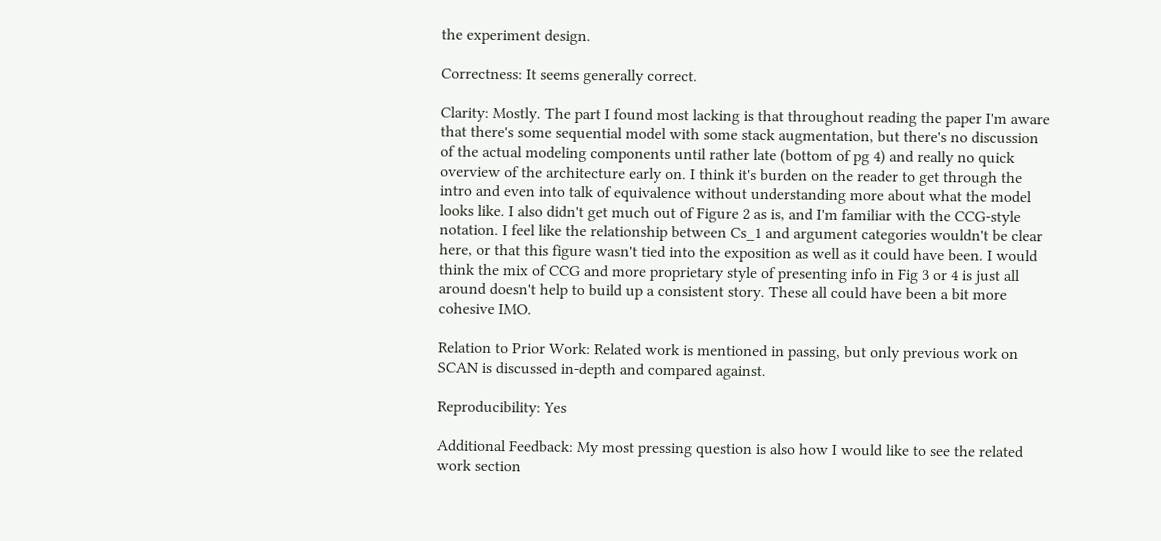the experiment design.

Correctness: It seems generally correct.

Clarity: Mostly. The part I found most lacking is that throughout reading the paper I'm aware that there's some sequential model with some stack augmentation, but there's no discussion of the actual modeling components until rather late (bottom of pg 4) and really no quick overview of the architecture early on. I think it's burden on the reader to get through the intro and even into talk of equivalence without understanding more about what the model looks like. I also didn't get much out of Figure 2 as is, and I'm familiar with the CCG-style notation. I feel like the relationship between Cs_1 and argument categories wouldn't be clear here, or that this figure wasn't tied into the exposition as well as it could have been. I would think the mix of CCG and more proprietary style of presenting info in Fig 3 or 4 is just all around doesn't help to build up a consistent story. These all could have been a bit more cohesive IMO.

Relation to Prior Work: Related work is mentioned in passing, but only previous work on SCAN is discussed in-depth and compared against.

Reproducibility: Yes

Additional Feedback: My most pressing question is also how I would like to see the related work section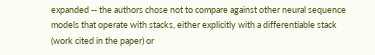expanded -- the authors chose not to compare against other neural sequence models that operate with stacks, either explicitly with a differentiable stack (work cited in the paper) or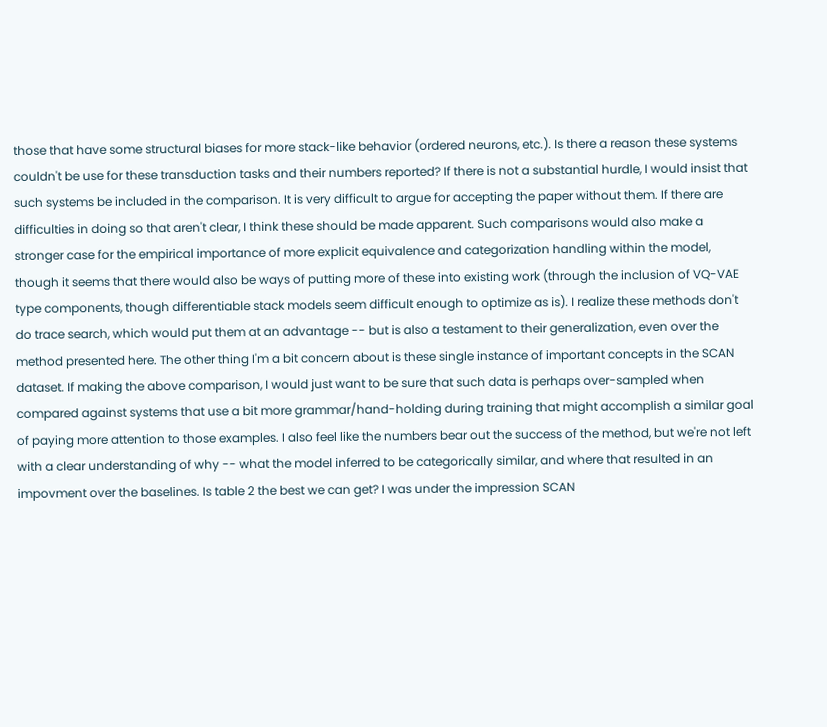those that have some structural biases for more stack-like behavior (ordered neurons, etc.). Is there a reason these systems couldn't be use for these transduction tasks and their numbers reported? If there is not a substantial hurdle, I would insist that such systems be included in the comparison. It is very difficult to argue for accepting the paper without them. If there are difficulties in doing so that aren't clear, I think these should be made apparent. Such comparisons would also make a stronger case for the empirical importance of more explicit equivalence and categorization handling within the model, though it seems that there would also be ways of putting more of these into existing work (through the inclusion of VQ-VAE type components, though differentiable stack models seem difficult enough to optimize as is). I realize these methods don't do trace search, which would put them at an advantage -- but is also a testament to their generalization, even over the method presented here. The other thing I'm a bit concern about is these single instance of important concepts in the SCAN dataset. If making the above comparison, I would just want to be sure that such data is perhaps over-sampled when compared against systems that use a bit more grammar/hand-holding during training that might accomplish a similar goal of paying more attention to those examples. I also feel like the numbers bear out the success of the method, but we're not left with a clear understanding of why -- what the model inferred to be categorically similar, and where that resulted in an impovment over the baselines. Is table 2 the best we can get? I was under the impression SCAN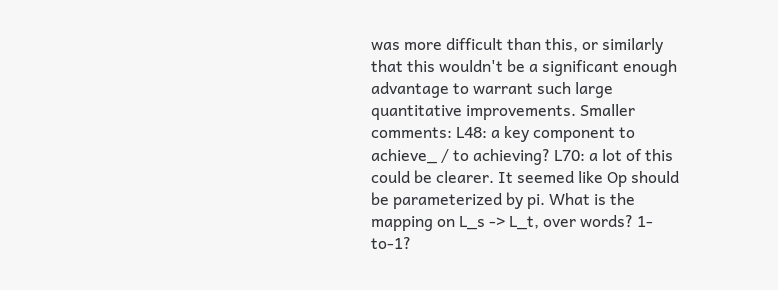was more difficult than this, or similarly that this wouldn't be a significant enough advantage to warrant such large quantitative improvements. Smaller comments: L48: a key component to achieve_ / to achieving? L70: a lot of this could be clearer. It seemed like Op should be parameterized by pi. What is the mapping on L_s -> L_t, over words? 1-to-1?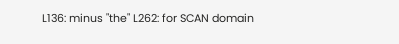L136: minus "the" L262: for SCAN domain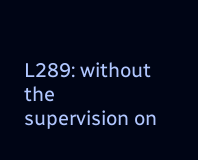L289: without the supervision on